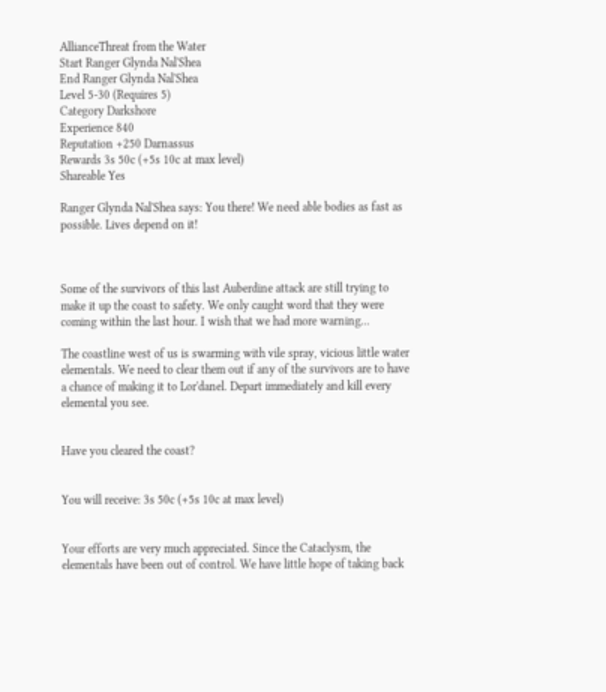AllianceThreat from the Water
Start Ranger Glynda Nal'Shea
End Ranger Glynda Nal'Shea
Level 5-30 (Requires 5)
Category Darkshore
Experience 840
Reputation +250 Darnassus
Rewards 3s 50c (+5s 10c at max level)
Shareable Yes

Ranger Glynda Nal'Shea says: You there! We need able bodies as fast as possible. Lives depend on it!



Some of the survivors of this last Auberdine attack are still trying to make it up the coast to safety. We only caught word that they were coming within the last hour. I wish that we had more warning...

The coastline west of us is swarming with vile spray, vicious little water elementals. We need to clear them out if any of the survivors are to have a chance of making it to Lor'danel. Depart immediately and kill every elemental you see.


Have you cleared the coast?


You will receive: 3s 50c (+5s 10c at max level)


Your efforts are very much appreciated. Since the Cataclysm, the elementals have been out of control. We have little hope of taking back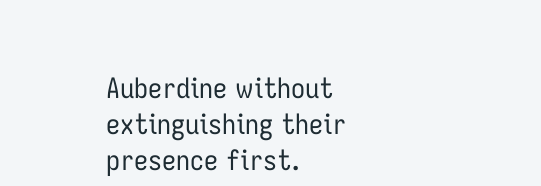Auberdine without extinguishing their presence first.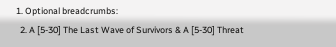1. Optional breadcrumbs:
  2. A [5-30] The Last Wave of Survivors & A [5-30] Threat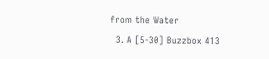from the Water
  3. A [5-30] Buzzbox 413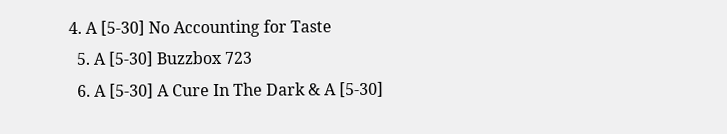4. A [5-30] No Accounting for Taste
  5. A [5-30] Buzzbox 723
  6. A [5-30] A Cure In The Dark & A [5-30]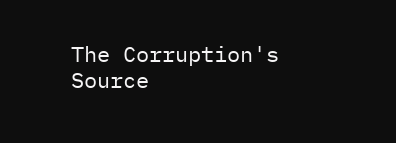The Corruption's Source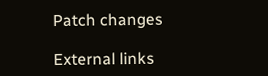Patch changes

External links